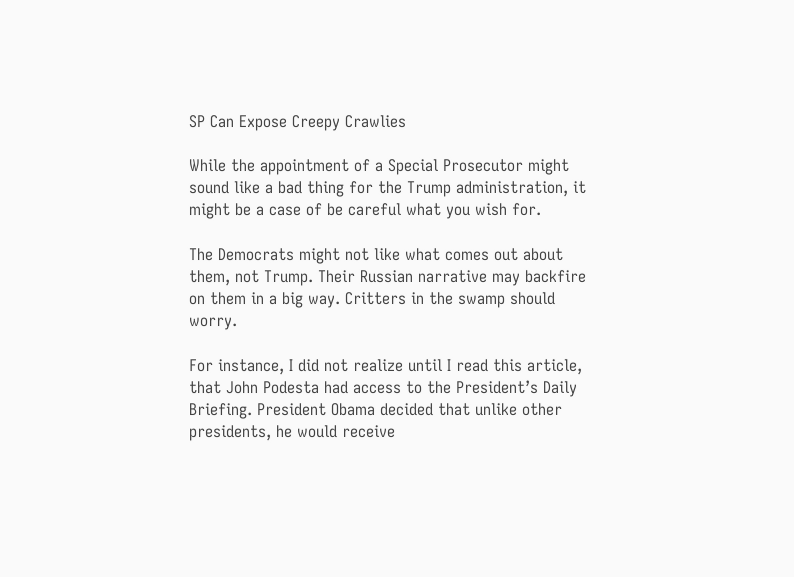SP Can Expose Creepy Crawlies

While the appointment of a Special Prosecutor might sound like a bad thing for the Trump administration, it might be a case of be careful what you wish for.

The Democrats might not like what comes out about them, not Trump. Their Russian narrative may backfire on them in a big way. Critters in the swamp should worry.

For instance, I did not realize until I read this article, that John Podesta had access to the President’s Daily Briefing. President Obama decided that unlike other presidents, he would receive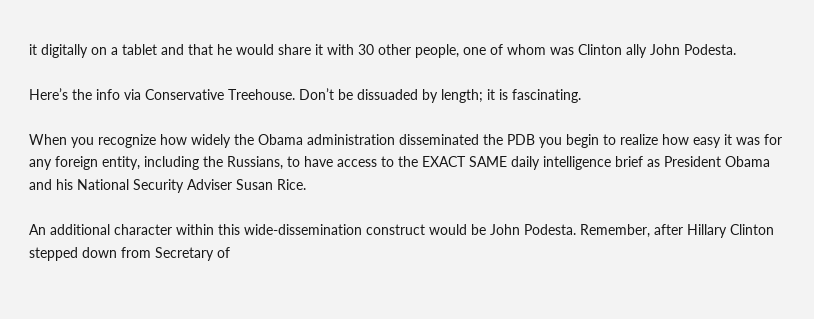it digitally on a tablet and that he would share it with 30 other people, one of whom was Clinton ally John Podesta.

Here’s the info via Conservative Treehouse. Don’t be dissuaded by length; it is fascinating.

When you recognize how widely the Obama administration disseminated the PDB you begin to realize how easy it was for any foreign entity, including the Russians, to have access to the EXACT SAME daily intelligence brief as President Obama and his National Security Adviser Susan Rice.

An additional character within this wide-dissemination construct would be John Podesta. Remember, after Hillary Clinton stepped down from Secretary of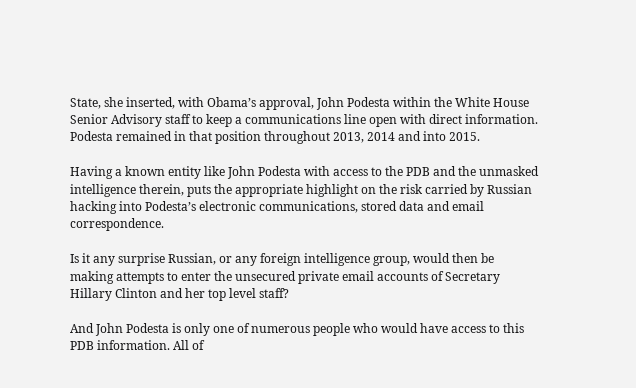State, she inserted, with Obama’s approval, John Podesta within the White House Senior Advisory staff to keep a communications line open with direct information. Podesta remained in that position throughout 2013, 2014 and into 2015.

Having a known entity like John Podesta with access to the PDB and the unmasked intelligence therein, puts the appropriate highlight on the risk carried by Russian hacking into Podesta’s electronic communications, stored data and email correspondence.

Is it any surprise Russian, or any foreign intelligence group, would then be making attempts to enter the unsecured private email accounts of Secretary Hillary Clinton and her top level staff?

And John Podesta is only one of numerous people who would have access to this PDB information. All of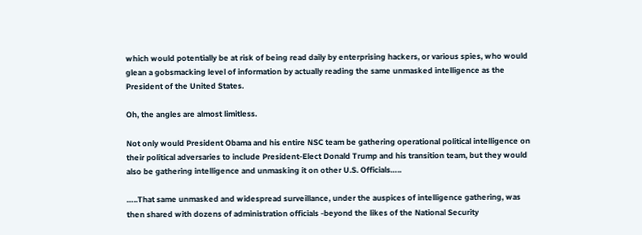which would potentially be at risk of being read daily by enterprising hackers, or various spies, who would glean a gobsmacking level of information by actually reading the same unmasked intelligence as the President of the United States.

Oh, the angles are almost limitless.

Not only would President Obama and his entire NSC team be gathering operational political intelligence on their political adversaries to include President-Elect Donald Trump and his transition team, but they would also be gathering intelligence and unmasking it on other U.S. Officials…..

…..That same unmasked and widespread surveillance, under the auspices of intelligence gathering, was then shared with dozens of administration officials -beyond the likes of the National Security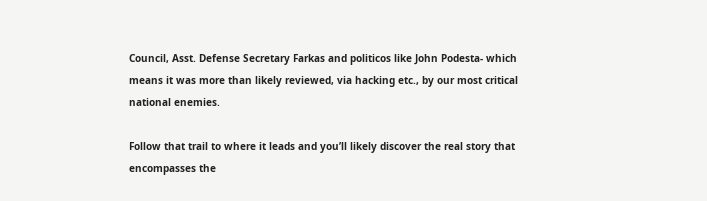Council, Asst. Defense Secretary Farkas and politicos like John Podesta- which means it was more than likely reviewed, via hacking etc., by our most critical national enemies.

Follow that trail to where it leads and you’ll likely discover the real story that encompasses the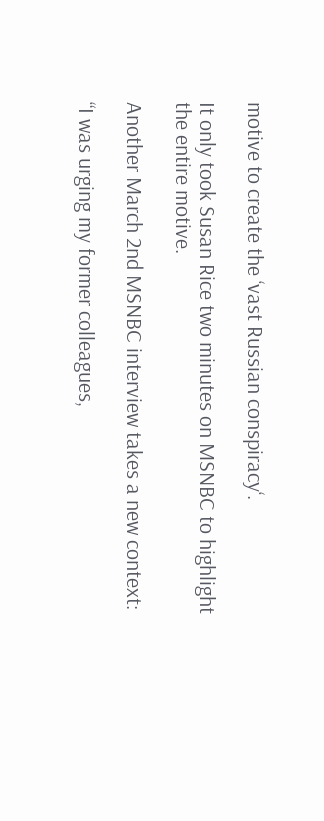motive to create the ‘vast Russian conspiracy‘.

It only took Susan Rice two minutes on MSNBC to highlight the entire motive.

Another March 2nd MSNBC interview takes a new context:

“I was urging my former colleagues,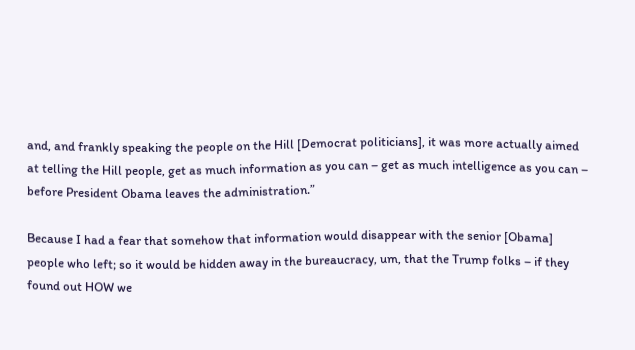and, and frankly speaking the people on the Hill [Democrat politicians], it was more actually aimed at telling the Hill people, get as much information as you can – get as much intelligence as you can – before President Obama leaves the administration.”

Because I had a fear that somehow that information would disappear with the senior [Obama] people who left; so it would be hidden away in the bureaucracy, um, that the Trump folks – if they found out HOW we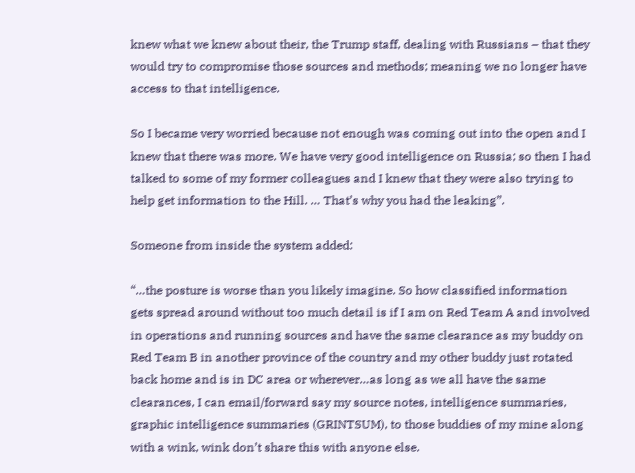knew what we knew about their, the Trump staff, dealing with Russians – that they would try to compromise those sources and methods; meaning we no longer have access to that intelligence.

So I became very worried because not enough was coming out into the open and I knew that there was more. We have very good intelligence on Russia; so then I had talked to some of my former colleagues and I knew that they were also trying to help get information to the Hill. … That’s why you had the leaking”.

Someone from inside the system added:

“…the posture is worse than you likely imagine. So how classified information gets spread around without too much detail is if I am on Red Team A and involved in operations and running sources and have the same clearance as my buddy on Red Team B in another province of the country and my other buddy just rotated back home and is in DC area or wherever…as long as we all have the same clearances, I can email/forward say my source notes, intelligence summaries, graphic intelligence summaries (GRINTSUM), to those buddies of my mine along with a wink, wink don’t share this with anyone else.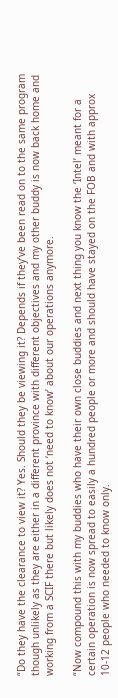“Do they have the clearance to view it? Yes. Should they be viewing it? Depends if they’ve been read on to the same program though unlikely as they are either in a different province with different objectives and my other buddy is now back home and working from a SCIF there but likely does not ‘need to know’ about our operations anymore.

“Now compound this with my buddies who have their own close buddies and next thing you know the ‘Intel’ meant for a certain operation is now spread to easily a hundred people or more and should have stayed on the FOB and with approx 10-12 people who needed to know only.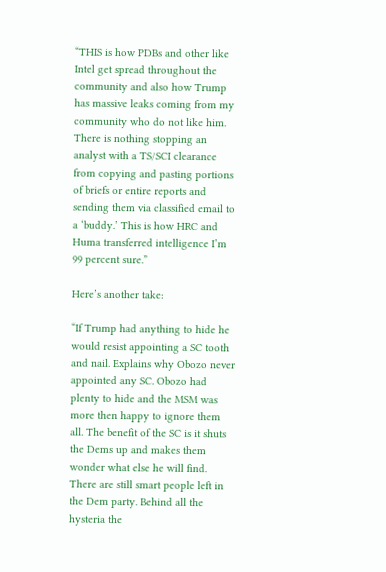“THIS is how PDBs and other like Intel get spread throughout the community and also how Trump has massive leaks coming from my community who do not like him. There is nothing stopping an analyst with a TS/SCI clearance from copying and pasting portions of briefs or entire reports and sending them via classified email to a ‘buddy.’ This is how HRC and Huma transferred intelligence I’m 99 percent sure.”

Here’s another take:

“If Trump had anything to hide he would resist appointing a SC tooth and nail. Explains why Obozo never appointed any SC. Obozo had plenty to hide and the MSM was more then happy to ignore them all. The benefit of the SC is it shuts the Dems up and makes them wonder what else he will find. There are still smart people left in the Dem party. Behind all the hysteria the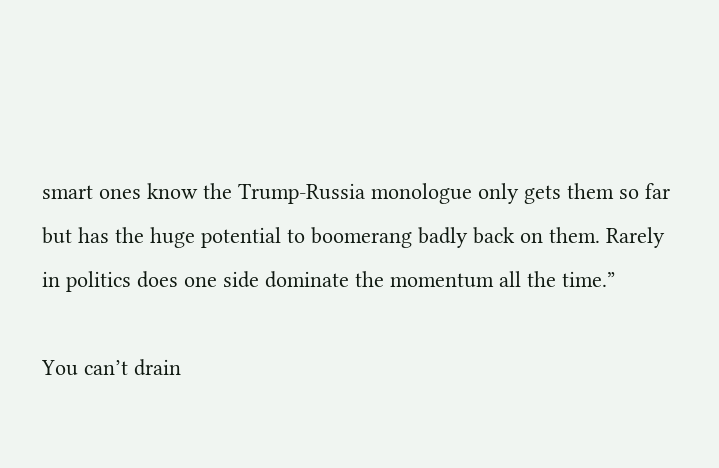smart ones know the Trump-Russia monologue only gets them so far but has the huge potential to boomerang badly back on them. Rarely in politics does one side dominate the momentum all the time.”

You can’t drain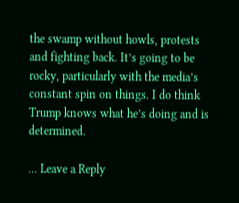the swamp without howls, protests and fighting back. It’s going to be rocky, particularly with the media’s constant spin on things. I do think Trump knows what he’s doing and is determined.

... Leave a Reply